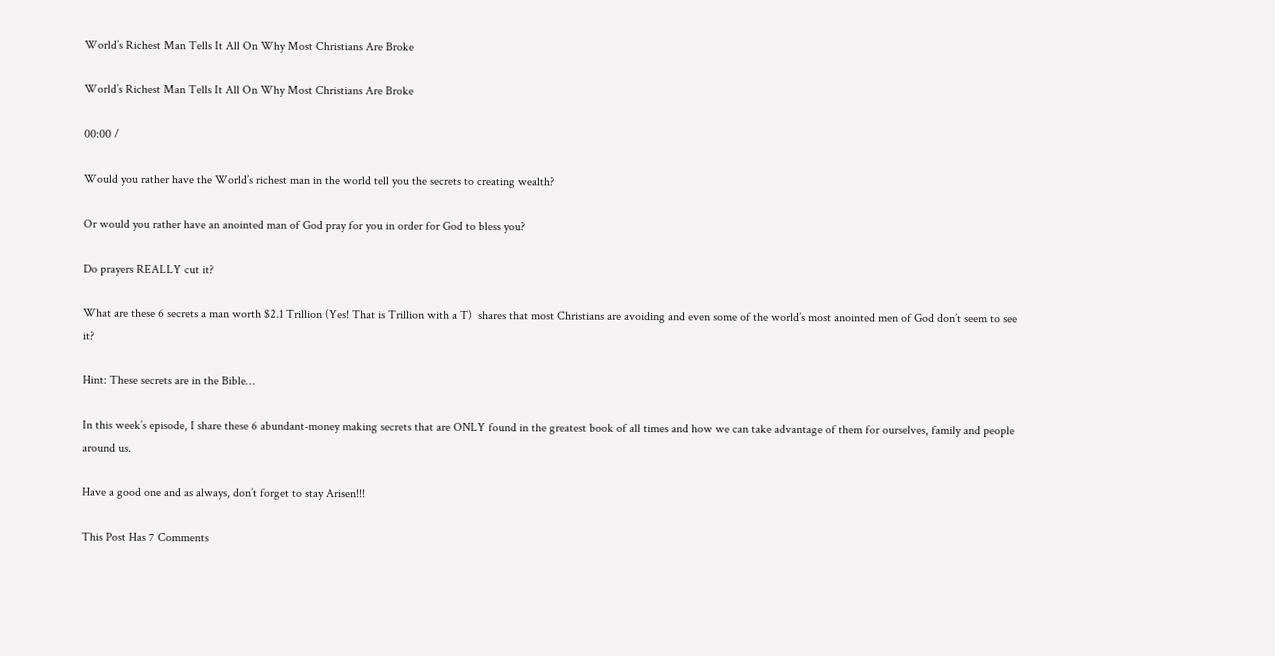World’s Richest Man Tells It All On Why Most Christians Are Broke

World’s Richest Man Tells It All On Why Most Christians Are Broke

00:00 /

Would you rather have the World’s richest man in the world tell you the secrets to creating wealth?

Or would you rather have an anointed man of God pray for you in order for God to bless you?

Do prayers REALLY cut it?

What are these 6 secrets a man worth $2.1 Trillion (Yes! That is Trillion with a T)  shares that most Christians are avoiding and even some of the world’s most anointed men of God don’t seem to see it?

Hint: These secrets are in the Bible…

In this week’s episode, I share these 6 abundant-money making secrets that are ONLY found in the greatest book of all times and how we can take advantage of them for ourselves, family and people around us.

Have a good one and as always, don’t forget to stay Arisen!!!

This Post Has 7 Comments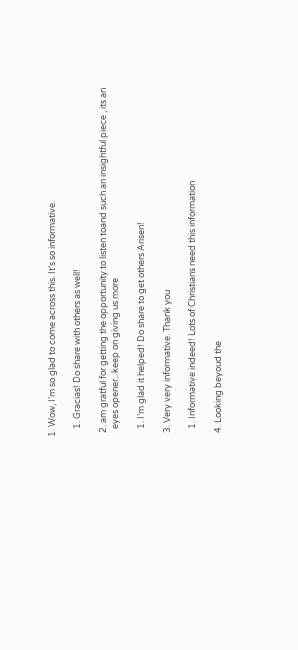1. Wow, I’m so glad to come across this. It’s so informative.

    1. Gracias! Do share with others as well!

  2. am gratful for getting the opportunity to listen toand such an insightful piece , its an
    eyes opener.. keep on giving us more

    1. I’m glad it helped! Do share to get others Arisen!

  3. Very very informative. Thank you

    1. Informative indeed! Lots of Christians need this information

  4. Looking beyoud the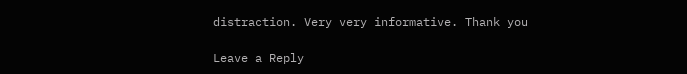distraction. Very very informative. Thank you

Leave a Reply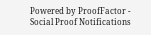Powered by ProofFactor - Social Proof Notifications